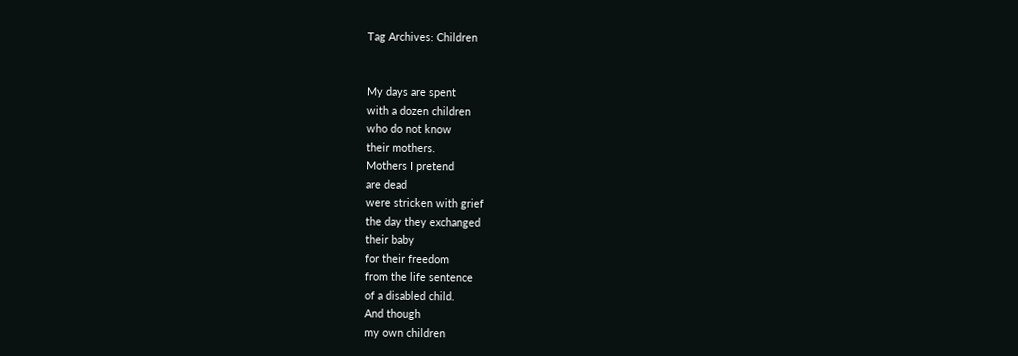Tag Archives: Children


My days are spent
with a dozen children
who do not know
their mothers.
Mothers I pretend
are dead
were stricken with grief
the day they exchanged
their baby
for their freedom
from the life sentence
of a disabled child.
And though
my own children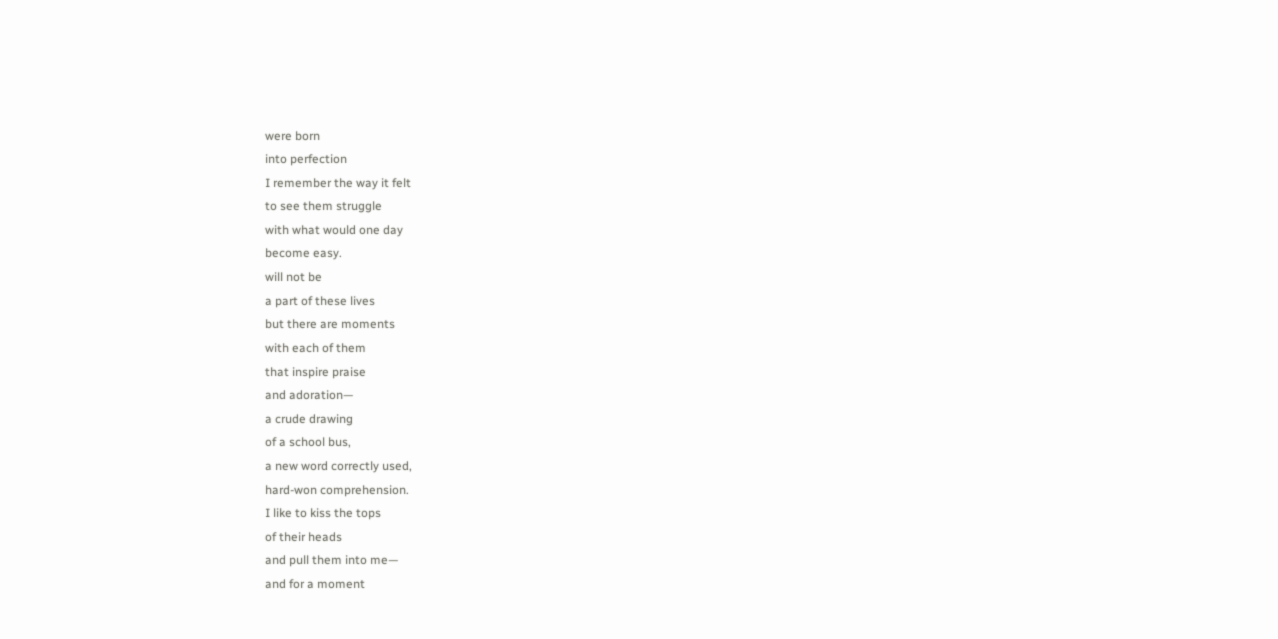were born
into perfection
I remember the way it felt
to see them struggle
with what would one day
become easy.
will not be
a part of these lives
but there are moments
with each of them
that inspire praise
and adoration—
a crude drawing
of a school bus,
a new word correctly used,
hard-won comprehension.
I like to kiss the tops
of their heads
and pull them into me—
and for a moment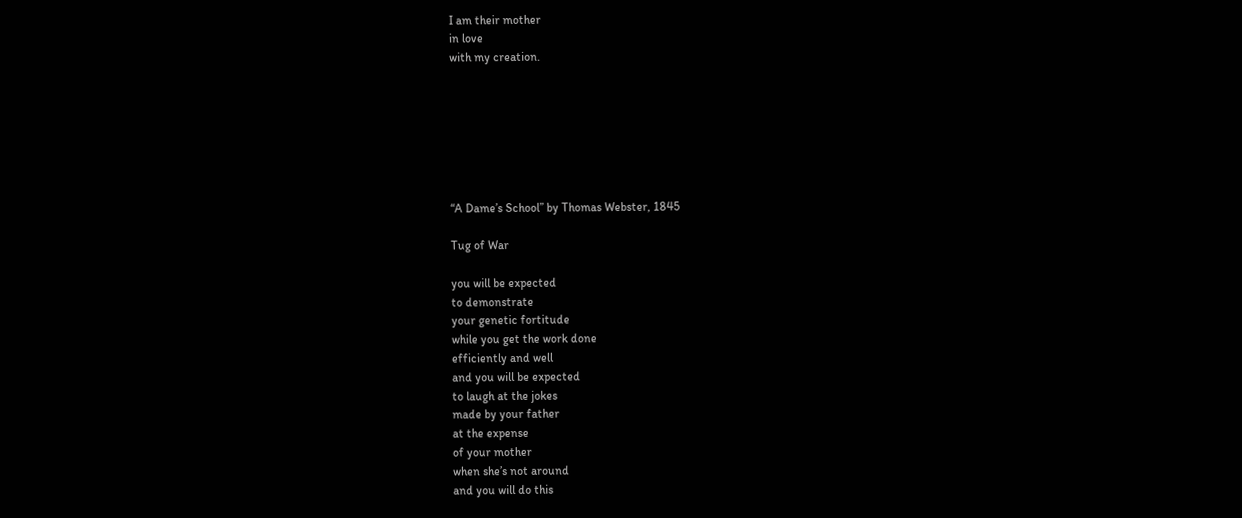I am their mother
in love
with my creation.







“A Dame’s School” by Thomas Webster, 1845

Tug of War

you will be expected
to demonstrate
your genetic fortitude
while you get the work done
efficiently and well
and you will be expected
to laugh at the jokes
made by your father
at the expense
of your mother
when she’s not around
and you will do this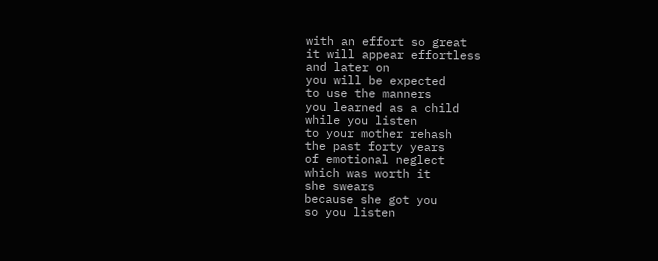with an effort so great
it will appear effortless
and later on
you will be expected
to use the manners
you learned as a child
while you listen
to your mother rehash
the past forty years
of emotional neglect
which was worth it
she swears
because she got you
so you listen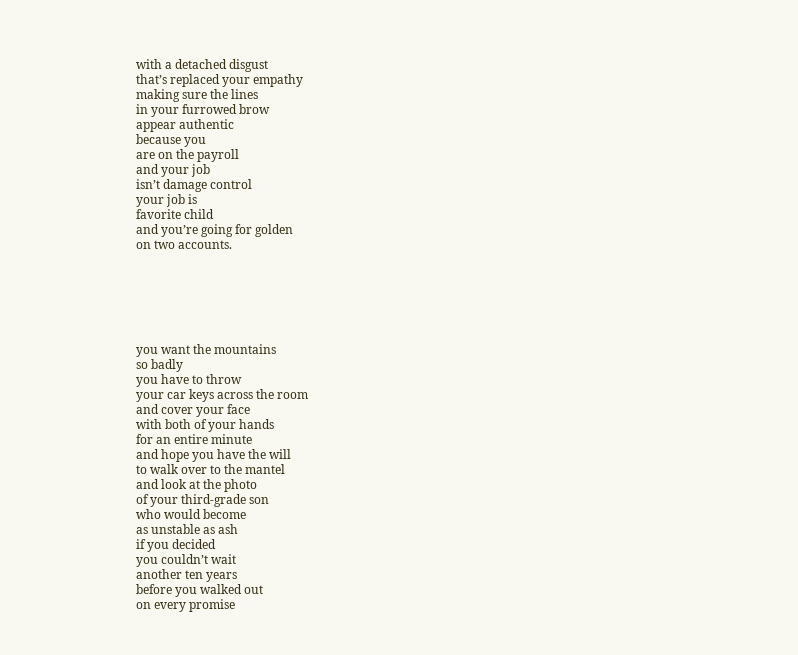with a detached disgust
that’s replaced your empathy
making sure the lines
in your furrowed brow
appear authentic
because you
are on the payroll
and your job
isn’t damage control
your job is
favorite child
and you’re going for golden
on two accounts.






you want the mountains
so badly
you have to throw
your car keys across the room
and cover your face
with both of your hands
for an entire minute
and hope you have the will
to walk over to the mantel
and look at the photo
of your third-grade son
who would become
as unstable as ash
if you decided
you couldn’t wait
another ten years
before you walked out
on every promise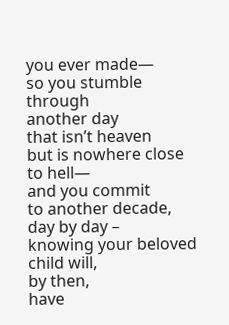you ever made—
so you stumble through
another day
that isn’t heaven
but is nowhere close to hell—
and you commit
to another decade,
day by day –
knowing your beloved child will,
by then,
have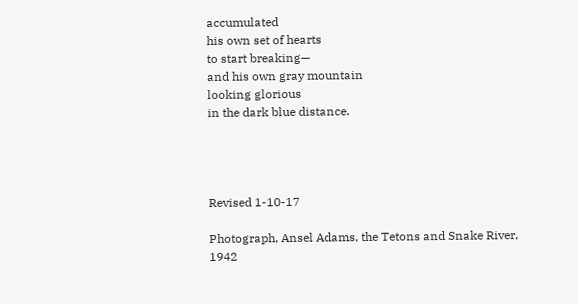accumulated
his own set of hearts
to start breaking—
and his own gray mountain
looking glorious
in the dark blue distance.




Revised 1-10-17

Photograph, Ansel Adams, the Tetons and Snake River, 1942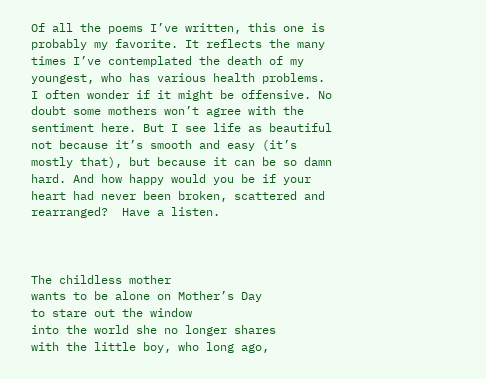Of all the poems I’ve written, this one is probably my favorite. It reflects the many times I’ve contemplated the death of my youngest, who has various health problems. I often wonder if it might be offensive. No doubt some mothers won’t agree with the sentiment here. But I see life as beautiful not because it’s smooth and easy (it’s mostly that), but because it can be so damn hard. And how happy would you be if your heart had never been broken, scattered and rearranged?  Have a listen.



The childless mother
wants to be alone on Mother’s Day
to stare out the window
into the world she no longer shares
with the little boy, who long ago,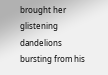brought her glistening dandelions
bursting from his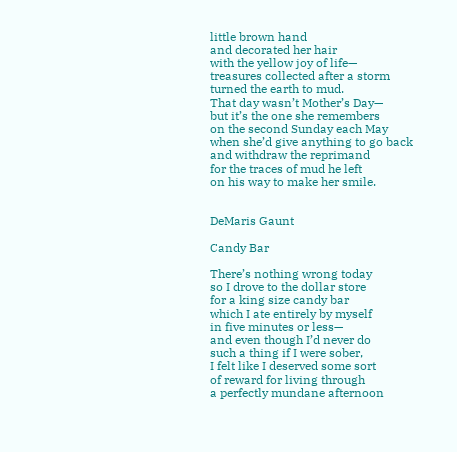little brown hand
and decorated her hair
with the yellow joy of life—
treasures collected after a storm
turned the earth to mud.
That day wasn’t Mother’s Day—
but it’s the one she remembers
on the second Sunday each May
when she’d give anything to go back
and withdraw the reprimand
for the traces of mud he left
on his way to make her smile.


DeMaris Gaunt

Candy Bar

There’s nothing wrong today
so I drove to the dollar store
for a king size candy bar
which I ate entirely by myself
in five minutes or less—
and even though I’d never do
such a thing if I were sober,
I felt like I deserved some sort
of reward for living through
a perfectly mundane afternoon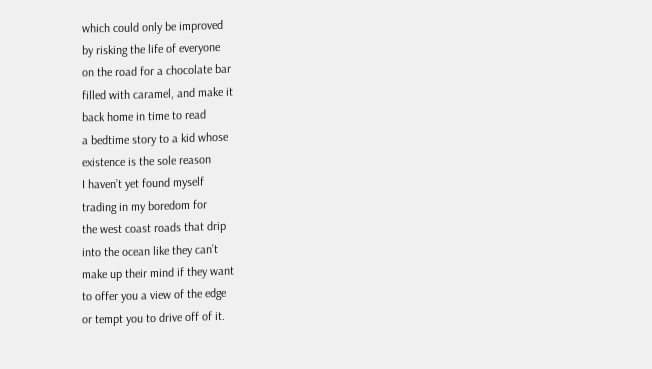which could only be improved
by risking the life of everyone
on the road for a chocolate bar
filled with caramel, and make it
back home in time to read
a bedtime story to a kid whose
existence is the sole reason
I haven’t yet found myself
trading in my boredom for
the west coast roads that drip
into the ocean like they can’t
make up their mind if they want
to offer you a view of the edge
or tempt you to drive off of it.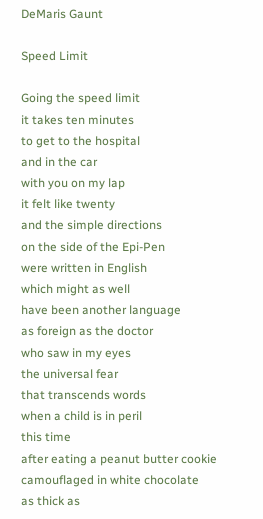DeMaris Gaunt

Speed Limit

Going the speed limit
it takes ten minutes
to get to the hospital
and in the car
with you on my lap
it felt like twenty
and the simple directions
on the side of the Epi-Pen
were written in English
which might as well
have been another language
as foreign as the doctor
who saw in my eyes
the universal fear
that transcends words
when a child is in peril
this time
after eating a peanut butter cookie
camouflaged in white chocolate
as thick as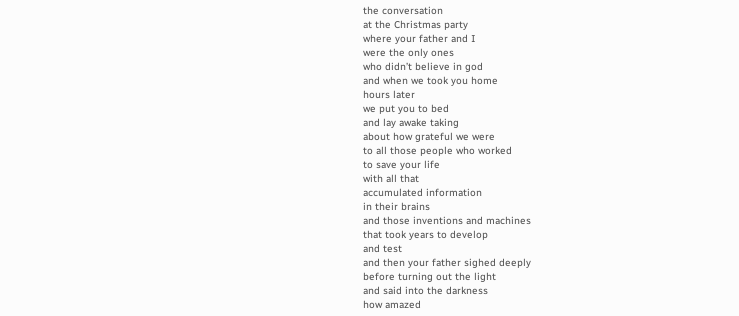the conversation
at the Christmas party
where your father and I
were the only ones
who didn’t believe in god
and when we took you home
hours later
we put you to bed
and lay awake taking
about how grateful we were
to all those people who worked
to save your life
with all that
accumulated information
in their brains
and those inventions and machines
that took years to develop
and test
and then your father sighed deeply
before turning out the light
and said into the darkness
how amazed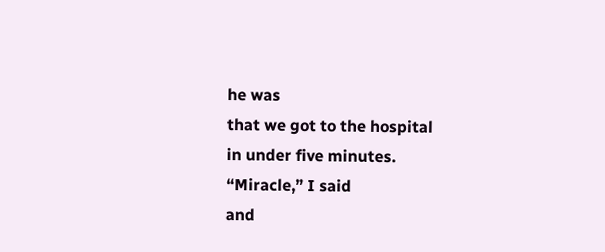he was
that we got to the hospital
in under five minutes.
“Miracle,” I said
and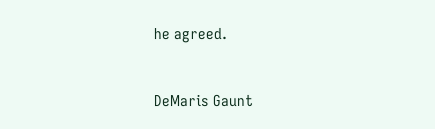he agreed.


DeMaris Gaunt